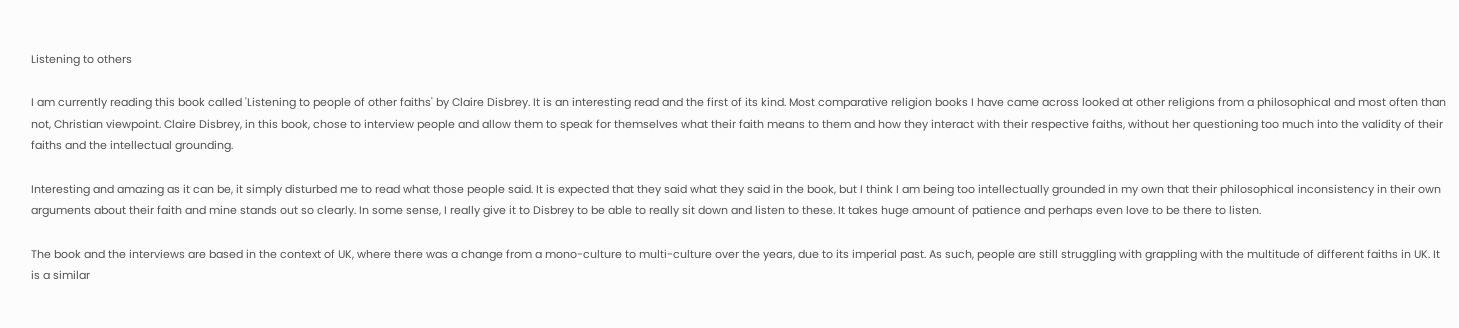Listening to others

I am currently reading this book called 'Listening to people of other faiths' by Claire Disbrey. It is an interesting read and the first of its kind. Most comparative religion books I have came across looked at other religions from a philosophical and most often than not, Christian viewpoint. Claire Disbrey, in this book, chose to interview people and allow them to speak for themselves what their faith means to them and how they interact with their respective faiths, without her questioning too much into the validity of their faiths and the intellectual grounding.

Interesting and amazing as it can be, it simply disturbed me to read what those people said. It is expected that they said what they said in the book, but I think I am being too intellectually grounded in my own that their philosophical inconsistency in their own arguments about their faith and mine stands out so clearly. In some sense, I really give it to Disbrey to be able to really sit down and listen to these. It takes huge amount of patience and perhaps even love to be there to listen.

The book and the interviews are based in the context of UK, where there was a change from a mono-culture to multi-culture over the years, due to its imperial past. As such, people are still struggling with grappling with the multitude of different faiths in UK. It is a similar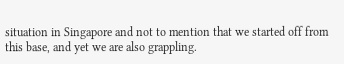situation in Singapore and not to mention that we started off from this base, and yet we are also grappling.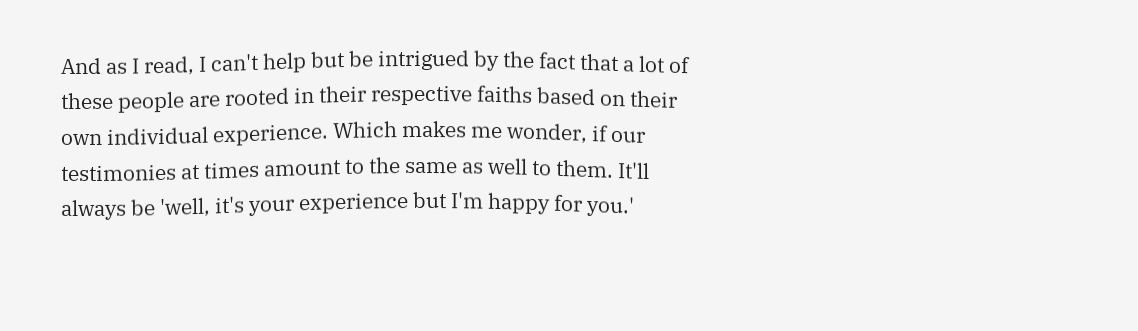And as I read, I can't help but be intrigued by the fact that a lot of these people are rooted in their respective faiths based on their own individual experience. Which makes me wonder, if our testimonies at times amount to the same as well to them. It'll always be 'well, it's your experience but I'm happy for you.'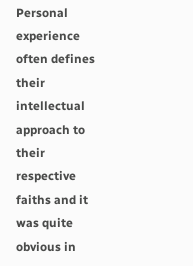Personal experience often defines their intellectual approach to their respective faiths and it was quite obvious in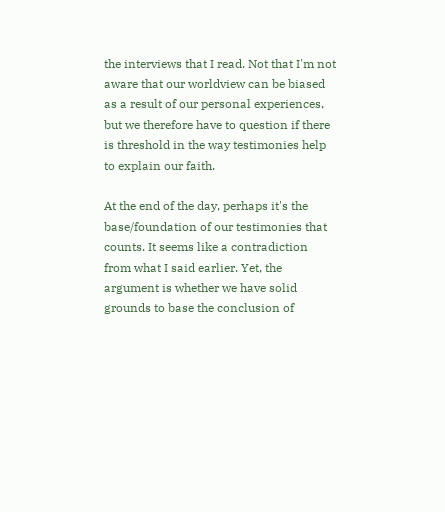the interviews that I read. Not that I'm not aware that our worldview can be biased as a result of our personal experiences, but we therefore have to question if there is threshold in the way testimonies help to explain our faith.

At the end of the day, perhaps it's the base/foundation of our testimonies that counts. It seems like a contradiction from what I said earlier. Yet, the argument is whether we have solid grounds to base the conclusion of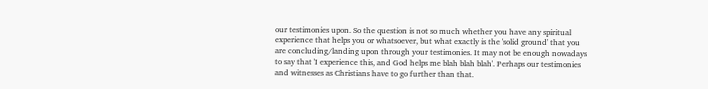our testimonies upon. So the question is not so much whether you have any spiritual experience that helps you or whatsoever, but what exactly is the 'solid ground' that you are concluding/landing upon through your testimonies. It may not be enough nowadays to say that 'I experience this, and God helps me blah blah blah'. Perhaps our testimonies and witnesses as Christians have to go further than that.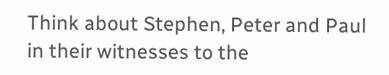Think about Stephen, Peter and Paul in their witnesses to the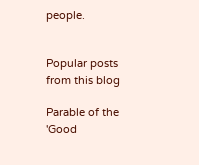people.


Popular posts from this blog

Parable of the 'Good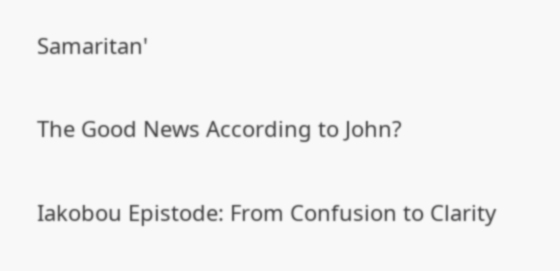Samaritan'

The Good News According to John?

Iakobou Epistode: From Confusion to Clarity